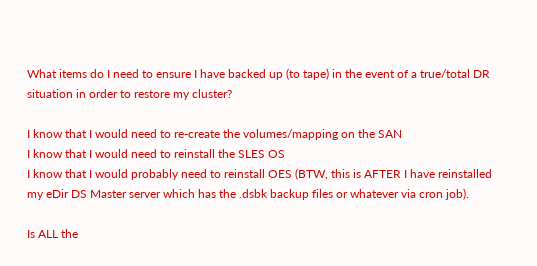What items do I need to ensure I have backed up (to tape) in the event of a true/total DR situation in order to restore my cluster?

I know that I would need to re-create the volumes/mapping on the SAN
I know that I would need to reinstall the SLES OS
I know that I would probably need to reinstall OES (BTW, this is AFTER I have reinstalled my eDir DS Master server which has the .dsbk backup files or whatever via cron job).

Is ALL the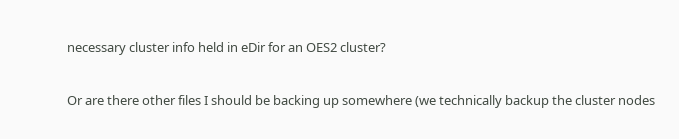necessary cluster info held in eDir for an OES2 cluster?

Or are there other files I should be backing up somewhere (we technically backup the cluster nodes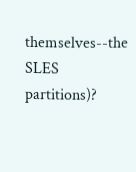themselves--the SLES partitions)?